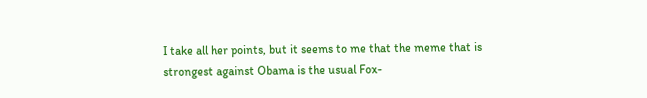I take all her points, but it seems to me that the meme that is strongest against Obama is the usual Fox-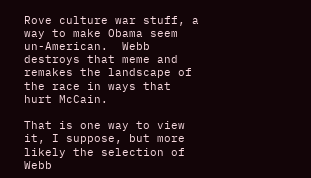Rove culture war stuff, a way to make Obama seem un-American.  Webb destroys that meme and remakes the landscape of the race in ways that hurt McCain.

That is one way to view it, I suppose, but more likely the selection of Webb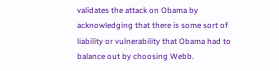validates the attack on Obama by acknowledging that there is some sort of liability or vulnerability that Obama had to balance out by choosing Webb.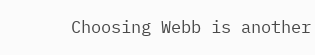Choosing Webb is another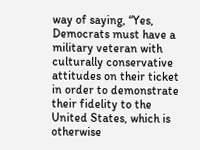way of saying, “Yes, Democrats must have a military veteran with culturally conservative attitudes on their ticket in order to demonstrate their fidelity to the United States, which is otherwise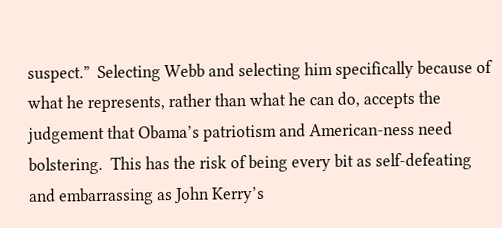suspect.”  Selecting Webb and selecting him specifically because of what he represents, rather than what he can do, accepts the judgement that Obama’s patriotism and American-ness need bolstering.  This has the risk of being every bit as self-defeating and embarrassing as John Kerry’s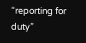“reporting for duty”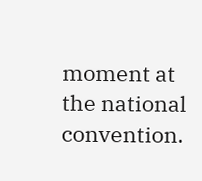moment at the national convention.